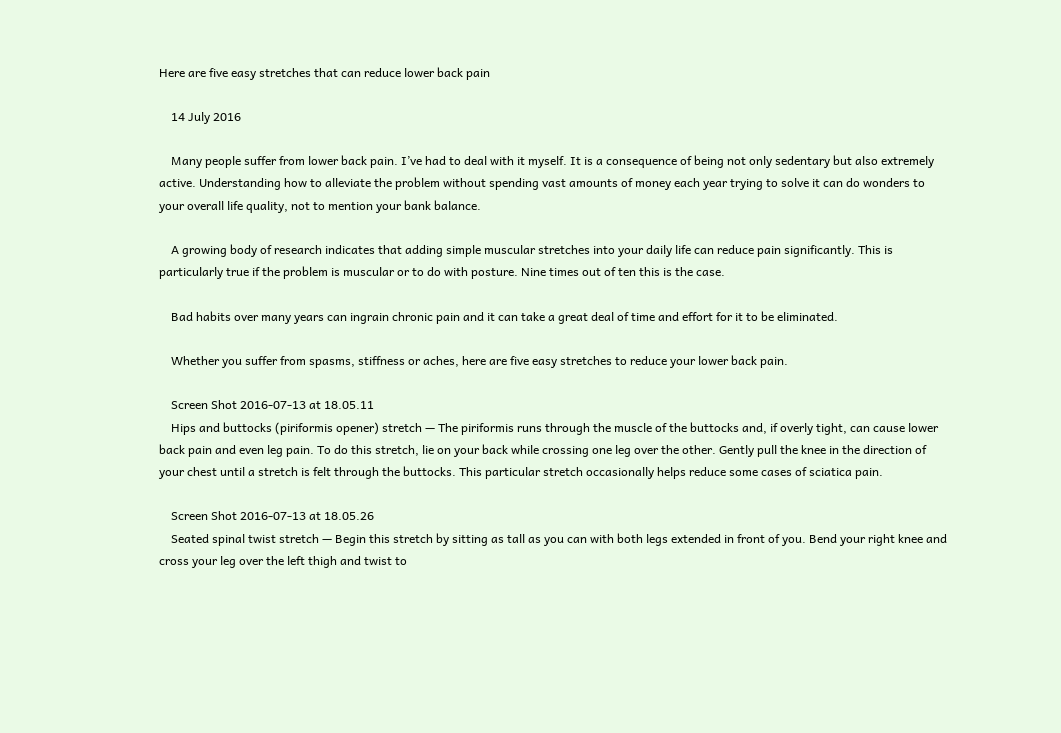Here are five easy stretches that can reduce lower back pain

    14 July 2016

    Many people suffer from lower back pain. I’ve had to deal with it myself. It is a consequence of being not only sedentary but also extremely active. Understanding how to alleviate the problem without spending vast amounts of money each year trying to solve it can do wonders to your overall life quality, not to mention your bank balance.

    A growing body of research indicates that adding simple muscular stretches into your daily life can reduce pain significantly. This is particularly true if the problem is muscular or to do with posture. Nine times out of ten this is the case.

    Bad habits over many years can ingrain chronic pain and it can take a great deal of time and effort for it to be eliminated.

    Whether you suffer from spasms, stiffness or aches, here are five easy stretches to reduce your lower back pain.

    Screen Shot 2016-07-13 at 18.05.11
    Hips and buttocks (piriformis opener) stretch — The piriformis runs through the muscle of the buttocks and, if overly tight, can cause lower back pain and even leg pain. To do this stretch, lie on your back while crossing one leg over the other. Gently pull the knee in the direction of your chest until a stretch is felt through the buttocks. This particular stretch occasionally helps reduce some cases of sciatica pain.

    Screen Shot 2016-07-13 at 18.05.26
    Seated spinal twist stretch — Begin this stretch by sitting as tall as you can with both legs extended in front of you. Bend your right knee and cross your leg over the left thigh and twist to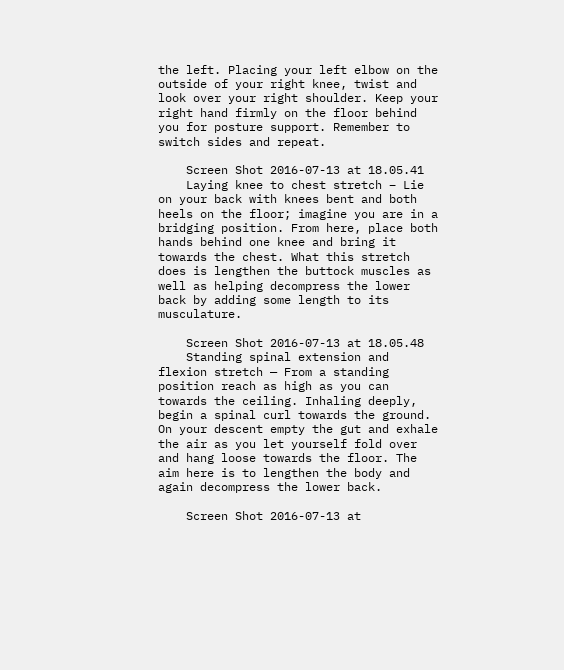the left. Placing your left elbow on the outside of your right knee, twist and look over your right shoulder. Keep your right hand firmly on the floor behind you for posture support. Remember to switch sides and repeat.

    Screen Shot 2016-07-13 at 18.05.41
    Laying knee to chest stretch – Lie on your back with knees bent and both heels on the floor; imagine you are in a bridging position. From here, place both hands behind one knee and bring it towards the chest. What this stretch does is lengthen the buttock muscles as well as helping decompress the lower back by adding some length to its musculature.

    Screen Shot 2016-07-13 at 18.05.48
    Standing spinal extension and flexion stretch — From a standing position reach as high as you can towards the ceiling. Inhaling deeply, begin a spinal curl towards the ground. On your descent empty the gut and exhale the air as you let yourself fold over and hang loose towards the floor. The aim here is to lengthen the body and again decompress the lower back.

    Screen Shot 2016-07-13 at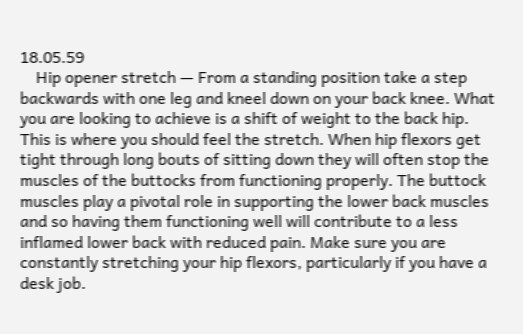18.05.59
    Hip opener stretch — From a standing position take a step backwards with one leg and kneel down on your back knee. What you are looking to achieve is a shift of weight to the back hip. This is where you should feel the stretch. When hip flexors get tight through long bouts of sitting down they will often stop the muscles of the buttocks from functioning properly. The buttock muscles play a pivotal role in supporting the lower back muscles and so having them functioning well will contribute to a less inflamed lower back with reduced pain. Make sure you are constantly stretching your hip flexors, particularly if you have a desk job.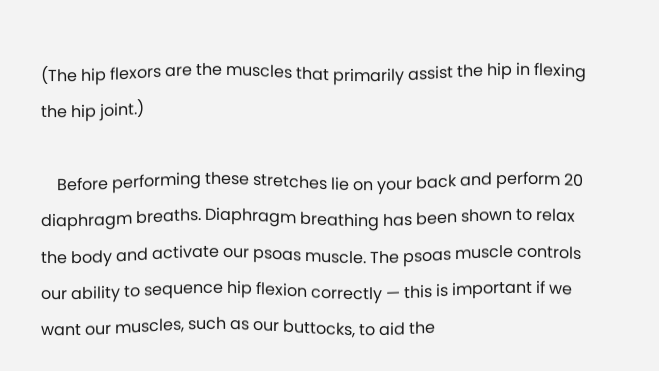(The hip flexors are the muscles that primarily assist the hip in flexing the hip joint.)

    Before performing these stretches lie on your back and perform 20 diaphragm breaths. Diaphragm breathing has been shown to relax the body and activate our psoas muscle. The psoas muscle controls our ability to sequence hip flexion correctly — this is important if we want our muscles, such as our buttocks, to aid the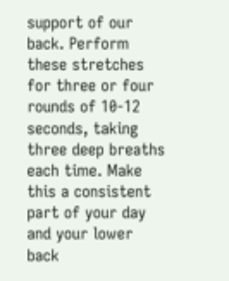support of our back. Perform these stretches for three or four rounds of 10-12 seconds, taking three deep breaths each time. Make this a consistent part of your day and your lower back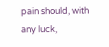pain should, with any luck,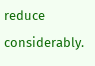reduce considerably.